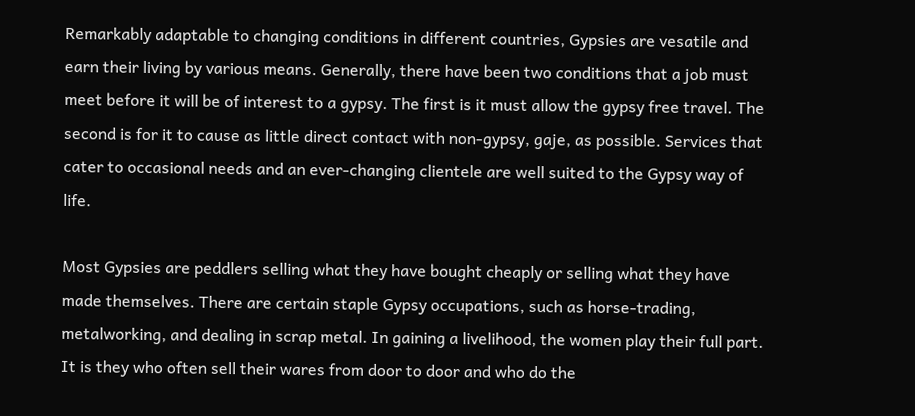Remarkably adaptable to changing conditions in different countries, Gypsies are vesatile and earn their living by various means. Generally, there have been two conditions that a job must meet before it will be of interest to a gypsy. The first is it must allow the gypsy free travel. The second is for it to cause as little direct contact with non-gypsy, gaje, as possible. Services that cater to occasional needs and an ever-changing clientele are well suited to the Gypsy way of life.

Most Gypsies are peddlers selling what they have bought cheaply or selling what they have made themselves. There are certain staple Gypsy occupations, such as horse-trading, metalworking, and dealing in scrap metal. In gaining a livelihood, the women play their full part. It is they who often sell their wares from door to door and who do the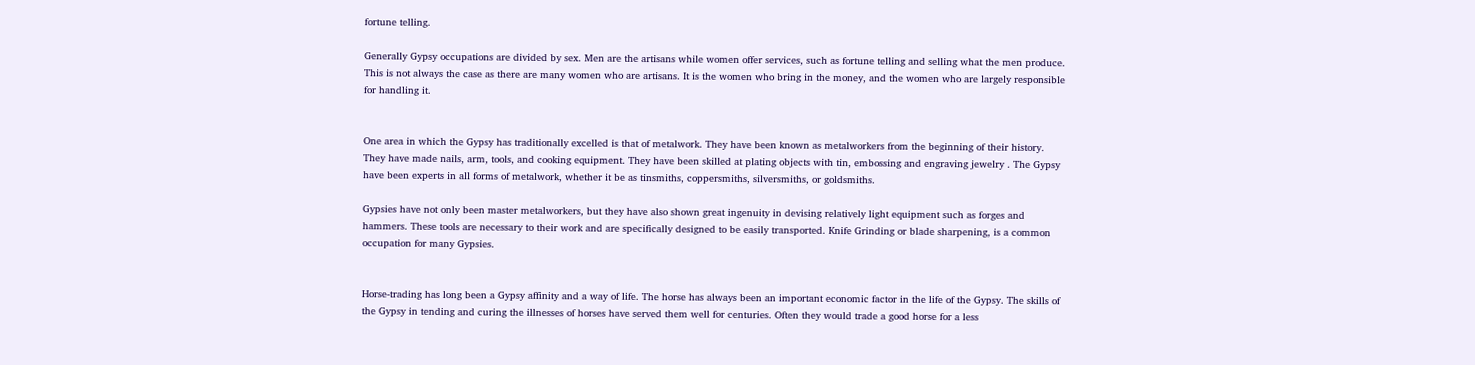fortune telling.

Generally Gypsy occupations are divided by sex. Men are the artisans while women offer services, such as fortune telling and selling what the men produce. This is not always the case as there are many women who are artisans. It is the women who bring in the money, and the women who are largely responsible for handling it.


One area in which the Gypsy has traditionally excelled is that of metalwork. They have been known as metalworkers from the beginning of their history. They have made nails, arm, tools, and cooking equipment. They have been skilled at plating objects with tin, embossing and engraving jewelry . The Gypsy have been experts in all forms of metalwork, whether it be as tinsmiths, coppersmiths, silversmiths, or goldsmiths.

Gypsies have not only been master metalworkers, but they have also shown great ingenuity in devising relatively light equipment such as forges and hammers. These tools are necessary to their work and are specifically designed to be easily transported. Knife Grinding or blade sharpening, is a common occupation for many Gypsies.


Horse-trading has long been a Gypsy affinity and a way of life. The horse has always been an important economic factor in the life of the Gypsy. The skills of the Gypsy in tending and curing the illnesses of horses have served them well for centuries. Often they would trade a good horse for a less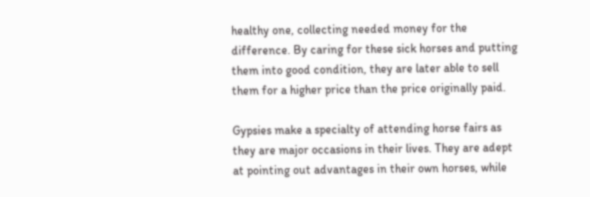healthy one, collecting needed money for the difference. By caring for these sick horses and putting them into good condition, they are later able to sell them for a higher price than the price originally paid.

Gypsies make a specialty of attending horse fairs as they are major occasions in their lives. They are adept at pointing out advantages in their own horses, while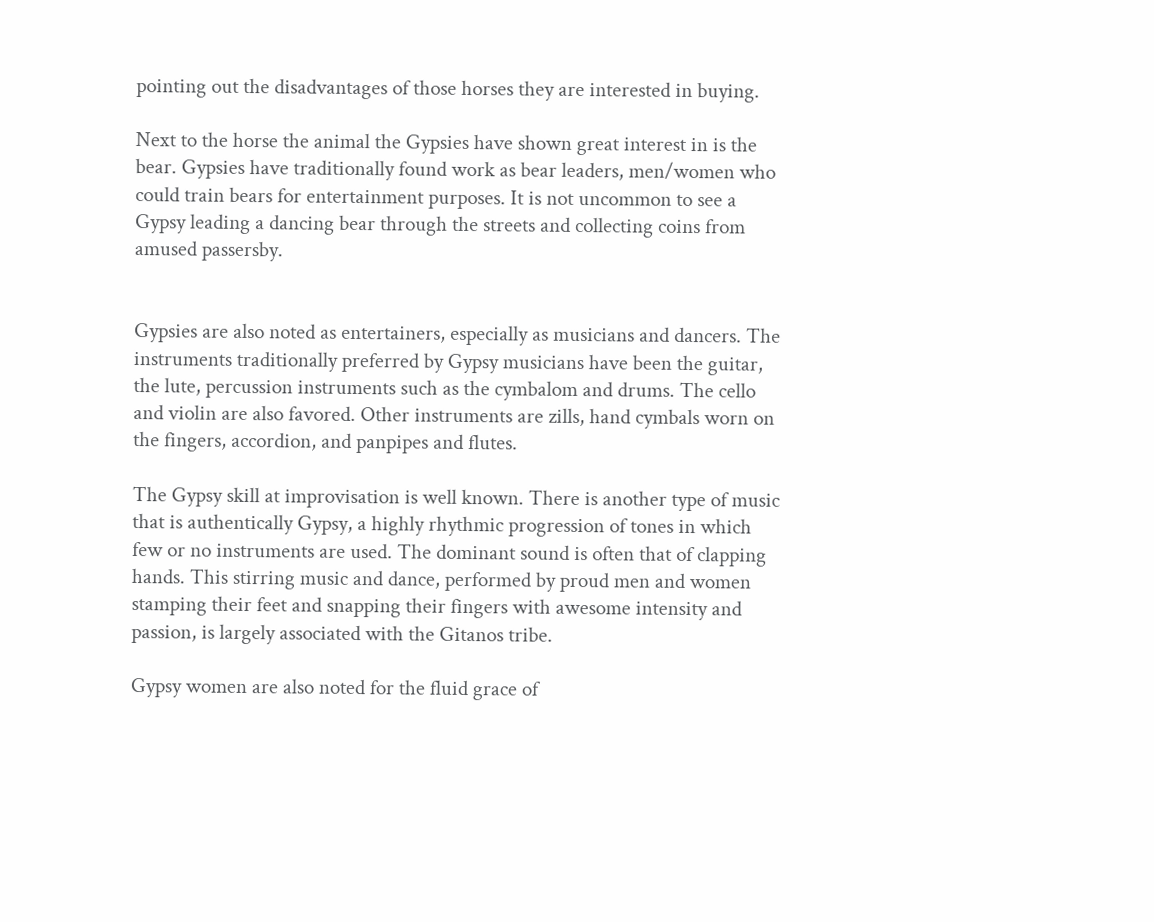pointing out the disadvantages of those horses they are interested in buying.

Next to the horse the animal the Gypsies have shown great interest in is the bear. Gypsies have traditionally found work as bear leaders, men/women who could train bears for entertainment purposes. It is not uncommon to see a Gypsy leading a dancing bear through the streets and collecting coins from amused passersby.


Gypsies are also noted as entertainers, especially as musicians and dancers. The instruments traditionally preferred by Gypsy musicians have been the guitar, the lute, percussion instruments such as the cymbalom and drums. The cello and violin are also favored. Other instruments are zills, hand cymbals worn on the fingers, accordion, and panpipes and flutes.

The Gypsy skill at improvisation is well known. There is another type of music that is authentically Gypsy, a highly rhythmic progression of tones in which few or no instruments are used. The dominant sound is often that of clapping hands. This stirring music and dance, performed by proud men and women stamping their feet and snapping their fingers with awesome intensity and passion, is largely associated with the Gitanos tribe.

Gypsy women are also noted for the fluid grace of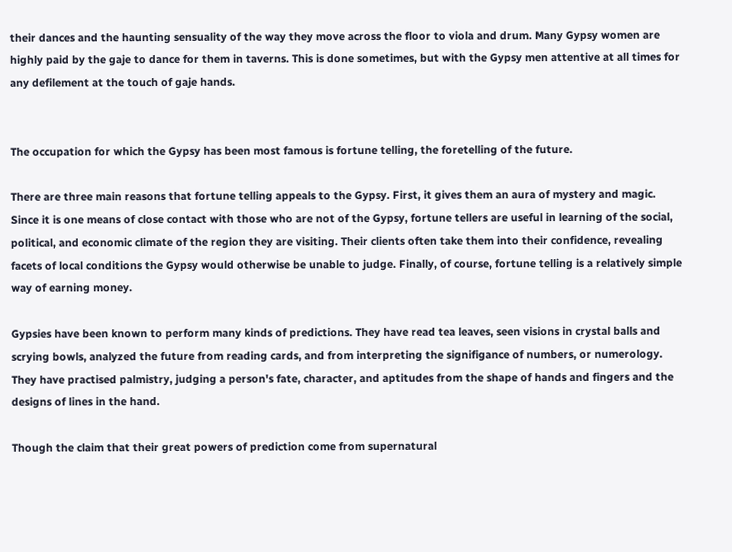their dances and the haunting sensuality of the way they move across the floor to viola and drum. Many Gypsy women are highly paid by the gaje to dance for them in taverns. This is done sometimes, but with the Gypsy men attentive at all times for any defilement at the touch of gaje hands.


The occupation for which the Gypsy has been most famous is fortune telling, the foretelling of the future.

There are three main reasons that fortune telling appeals to the Gypsy. First, it gives them an aura of mystery and magic. Since it is one means of close contact with those who are not of the Gypsy, fortune tellers are useful in learning of the social, political, and economic climate of the region they are visiting. Their clients often take them into their confidence, revealing facets of local conditions the Gypsy would otherwise be unable to judge. Finally, of course, fortune telling is a relatively simple way of earning money.

Gypsies have been known to perform many kinds of predictions. They have read tea leaves, seen visions in crystal balls and scrying bowls, analyzed the future from reading cards, and from interpreting the signifigance of numbers, or numerology. They have practised palmistry, judging a person's fate, character, and aptitudes from the shape of hands and fingers and the designs of lines in the hand.

Though the claim that their great powers of prediction come from supernatural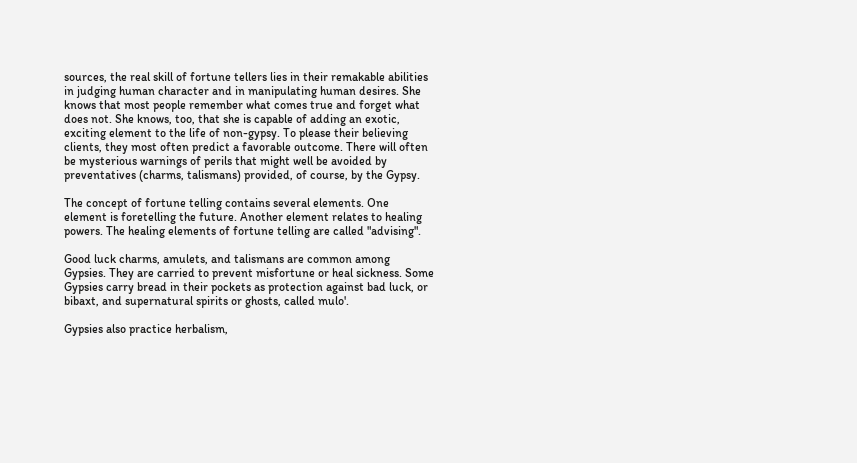sources, the real skill of fortune tellers lies in their remakable abilities in judging human character and in manipulating human desires. She knows that most people remember what comes true and forget what does not. She knows, too, that she is capable of adding an exotic, exciting element to the life of non-gypsy. To please their believing clients, they most often predict a favorable outcome. There will often be mysterious warnings of perils that might well be avoided by preventatives (charms, talismans) provided, of course, by the Gypsy.

The concept of fortune telling contains several elements. One element is foretelling the future. Another element relates to healing powers. The healing elements of fortune telling are called "advising".

Good luck charms, amulets, and talismans are common among Gypsies. They are carried to prevent misfortune or heal sickness. Some Gypsies carry bread in their pockets as protection against bad luck, or bibaxt, and supernatural spirits or ghosts, called mulo'.

Gypsies also practice herbalism,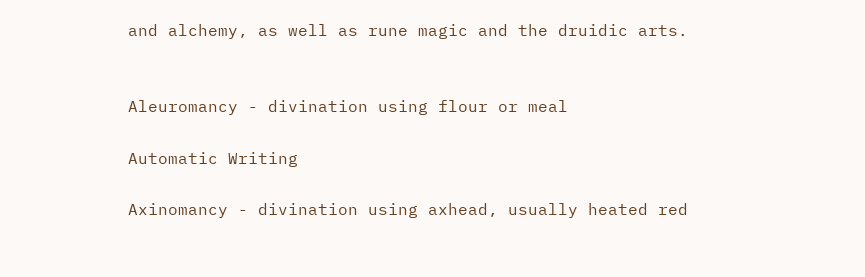and alchemy, as well as rune magic and the druidic arts.


Aleuromancy - divination using flour or meal

Automatic Writing

Axinomancy - divination using axhead, usually heated red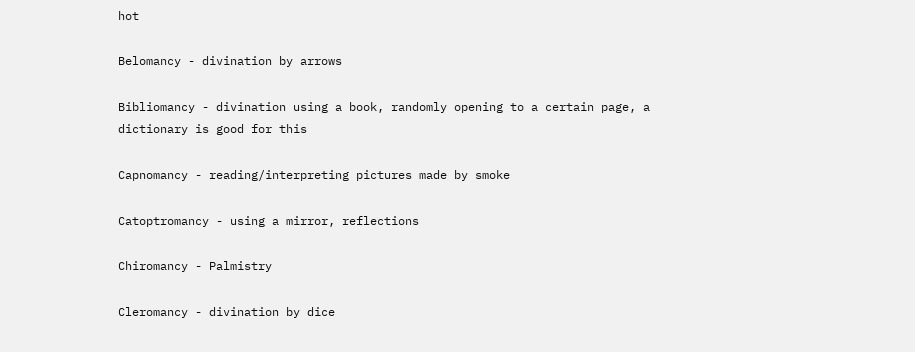hot

Belomancy - divination by arrows

Bibliomancy - divination using a book, randomly opening to a certain page, a dictionary is good for this

Capnomancy - reading/interpreting pictures made by smoke

Catoptromancy - using a mirror, reflections

Chiromancy - Palmistry

Cleromancy - divination by dice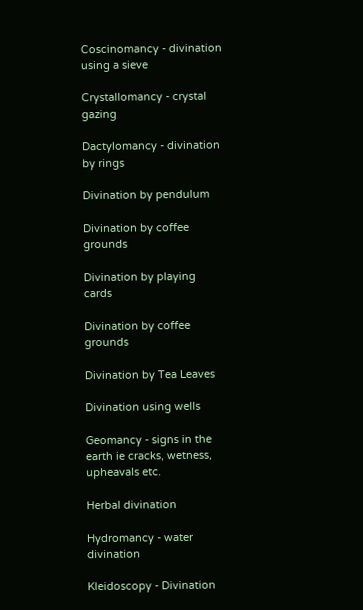Coscinomancy - divination using a sieve

Crystallomancy - crystal gazing

Dactylomancy - divination by rings

Divination by pendulum

Divination by coffee grounds

Divination by playing cards

Divination by coffee grounds

Divination by Tea Leaves

Divination using wells

Geomancy - signs in the earth ie cracks, wetness, upheavals etc.

Herbal divination

Hydromancy - water divination

Kleidoscopy - Divination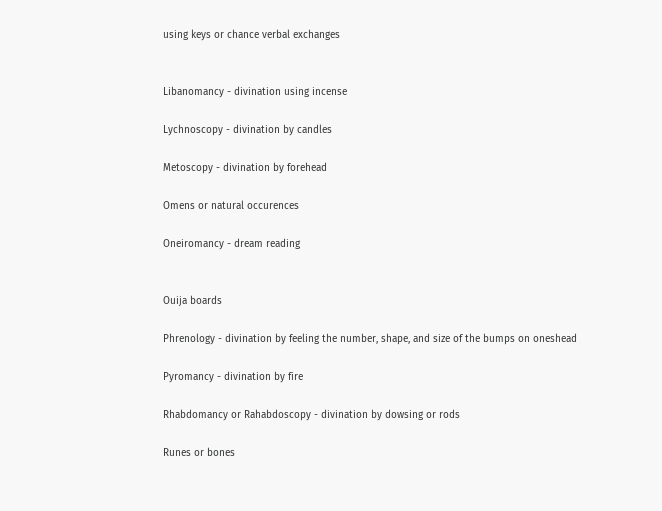using keys or chance verbal exchanges


Libanomancy - divination using incense

Lychnoscopy - divination by candles

Metoscopy - divination by forehead

Omens or natural occurences

Oneiromancy - dream reading


Ouija boards

Phrenology - divination by feeling the number, shape, and size of the bumps on oneshead

Pyromancy - divination by fire

Rhabdomancy or Rahabdoscopy - divination by dowsing or rods

Runes or bones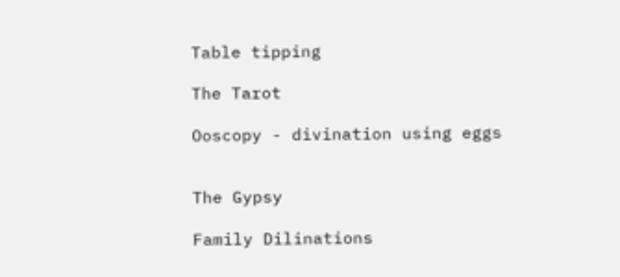Table tipping

The Tarot

Ooscopy - divination using eggs


The Gypsy

Family Dilinations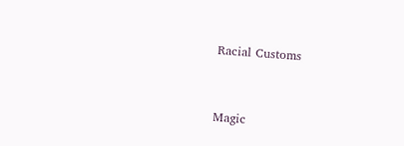Racial Customs


Magic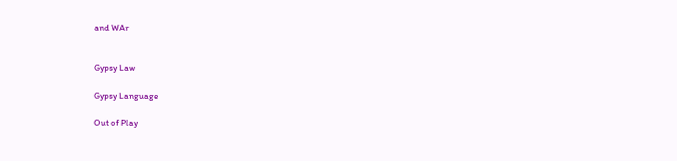and WAr


Gypsy Law

Gypsy Language

Out of Play